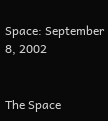Space: September 8, 2002


The Space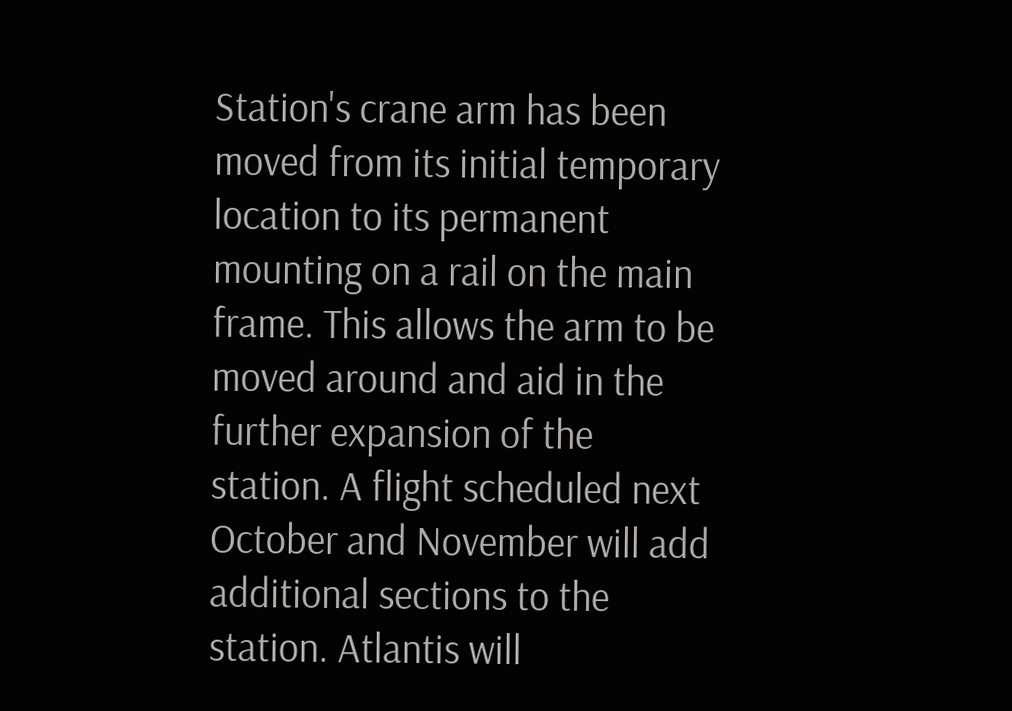Station's crane arm has been moved from its initial temporary location to its permanent mounting on a rail on the main frame. This allows the arm to be moved around and aid in the further expansion of the station. A flight scheduled next October and November will add additional sections to the station. Atlantis will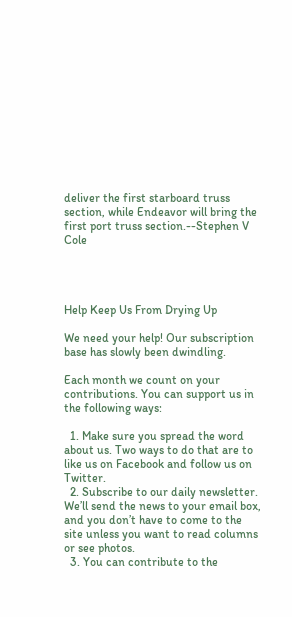deliver the first starboard truss section, while Endeavor will bring the first port truss section.--Stephen V Cole




Help Keep Us From Drying Up

We need your help! Our subscription base has slowly been dwindling.

Each month we count on your contributions. You can support us in the following ways:

  1. Make sure you spread the word about us. Two ways to do that are to like us on Facebook and follow us on Twitter.
  2. Subscribe to our daily newsletter. We’ll send the news to your email box, and you don’t have to come to the site unless you want to read columns or see photos.
  3. You can contribute to the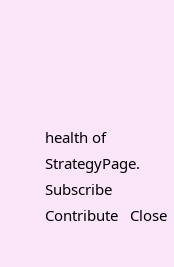health of StrategyPage.
Subscribe   Contribute   Close